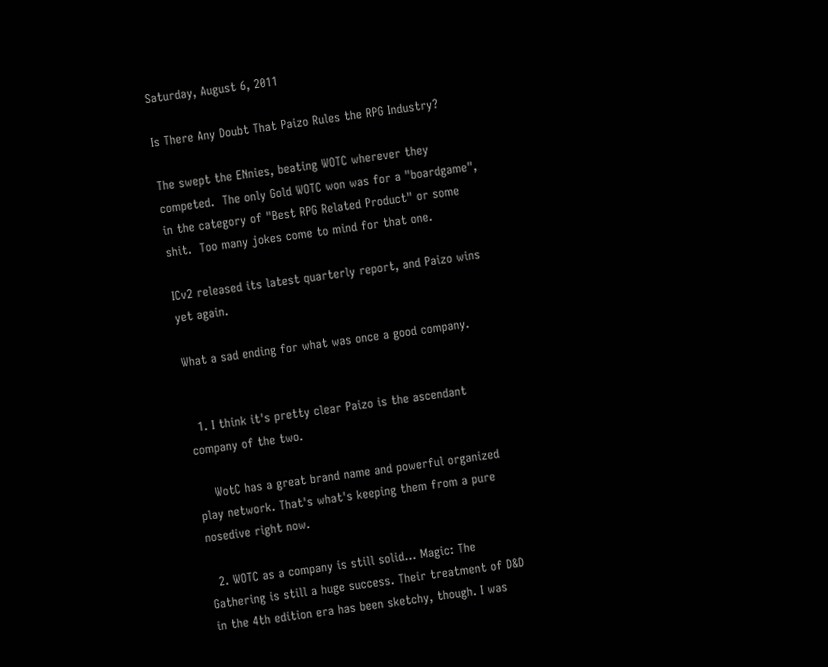Saturday, August 6, 2011

Is There Any Doubt That Paizo Rules the RPG Industry?

The swept the ENnies, beating WOTC wherever they competed.  The only Gold WOTC won was for a "boardgame", in the category of "Best RPG Related Product" or some shit.  Too many jokes come to mind for that one.

ICv2 released its latest quarterly report, and Paizo wins yet again.

What a sad ending for what was once a good company.


  1. I think it's pretty clear Paizo is the ascendant company of the two.

    WotC has a great brand name and powerful organized play network. That's what's keeping them from a pure nosedive right now.

  2. WOTC as a company is still solid... Magic: The Gathering is still a huge success. Their treatment of D&D in the 4th edition era has been sketchy, though. I was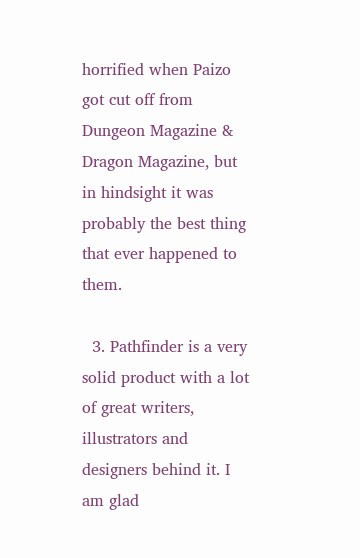horrified when Paizo got cut off from Dungeon Magazine & Dragon Magazine, but in hindsight it was probably the best thing that ever happened to them.

  3. Pathfinder is a very solid product with a lot of great writers, illustrators and designers behind it. I am glad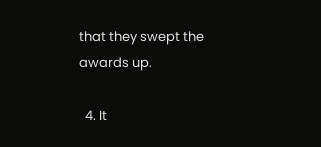that they swept the awards up.

  4. It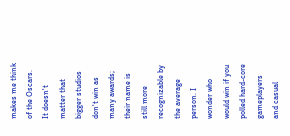makes me think of the Oscars. It doesn't matter that bigger studios don't win as many awards; their name is still more recognizable by the average person. I wonder who would win if you polled hard-core gameplayers and casual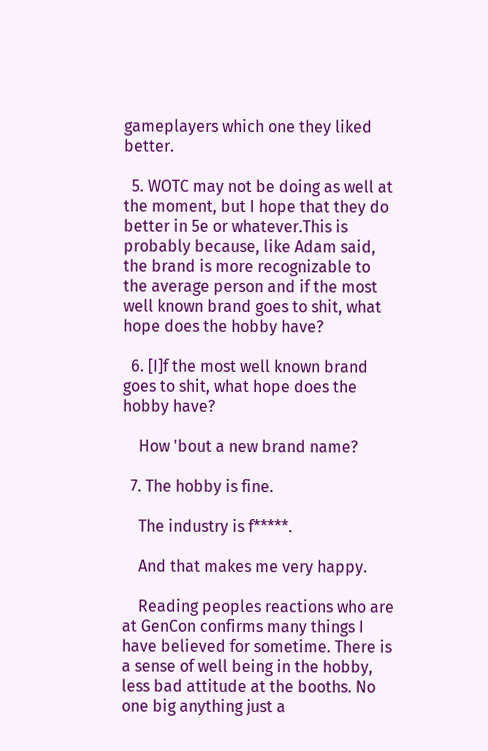gameplayers which one they liked better.

  5. WOTC may not be doing as well at the moment, but I hope that they do better in 5e or whatever.This is probably because, like Adam said, the brand is more recognizable to the average person and if the most well known brand goes to shit, what hope does the hobby have?

  6. [I]f the most well known brand goes to shit, what hope does the hobby have?

    How 'bout a new brand name?

  7. The hobby is fine.

    The industry is f*****.

    And that makes me very happy.

    Reading peoples reactions who are at GenCon confirms many things I have believed for sometime. There is a sense of well being in the hobby, less bad attitude at the booths. No one big anything just a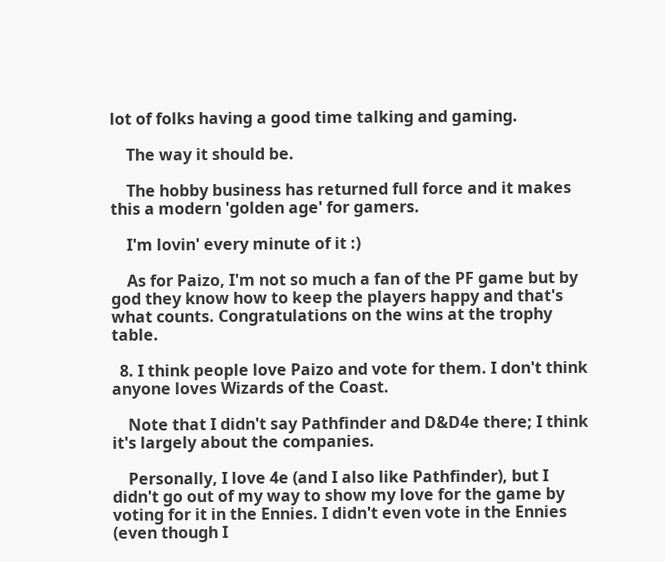lot of folks having a good time talking and gaming.

    The way it should be.

    The hobby business has returned full force and it makes this a modern 'golden age' for gamers.

    I'm lovin' every minute of it :)

    As for Paizo, I'm not so much a fan of the PF game but by god they know how to keep the players happy and that's what counts. Congratulations on the wins at the trophy table.

  8. I think people love Paizo and vote for them. I don't think anyone loves Wizards of the Coast.

    Note that I didn't say Pathfinder and D&D4e there; I think it's largely about the companies.

    Personally, I love 4e (and I also like Pathfinder), but I didn't go out of my way to show my love for the game by voting for it in the Ennies. I didn't even vote in the Ennies (even though I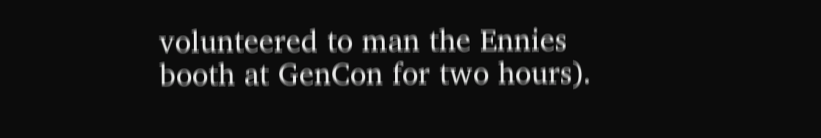volunteered to man the Ennies booth at GenCon for two hours).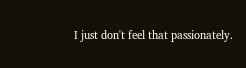I just don't feel that passionately.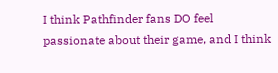I think Pathfinder fans DO feel passionate about their game, and I think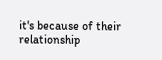it's because of their relationship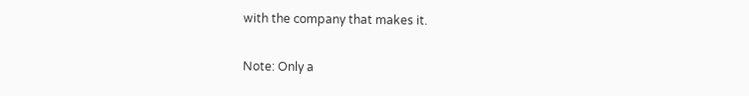with the company that makes it.


Note: Only a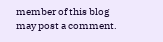member of this blog may post a comment.